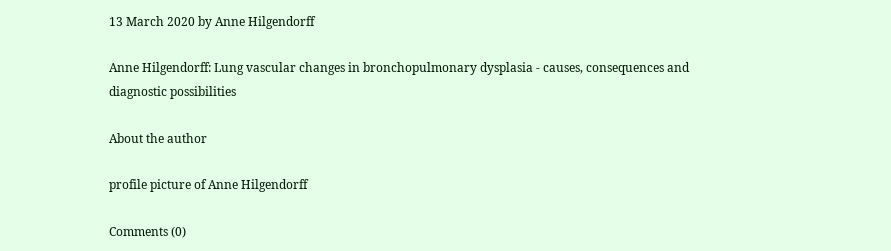13 March 2020 by Anne Hilgendorff

Anne Hilgendorff: Lung vascular changes in bronchopulmonary dysplasia - causes, consequences and diagnostic possibilities

About the author

profile picture of Anne Hilgendorff

Comments (0)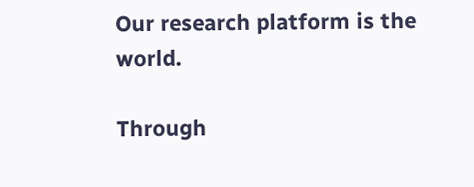Our research platform is the world.

Through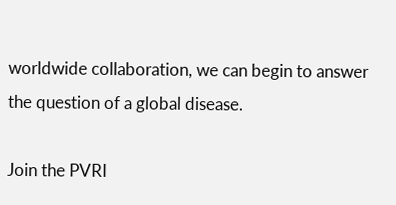worldwide collaboration, we can begin to answer the question of a global disease.

Join the PVRI